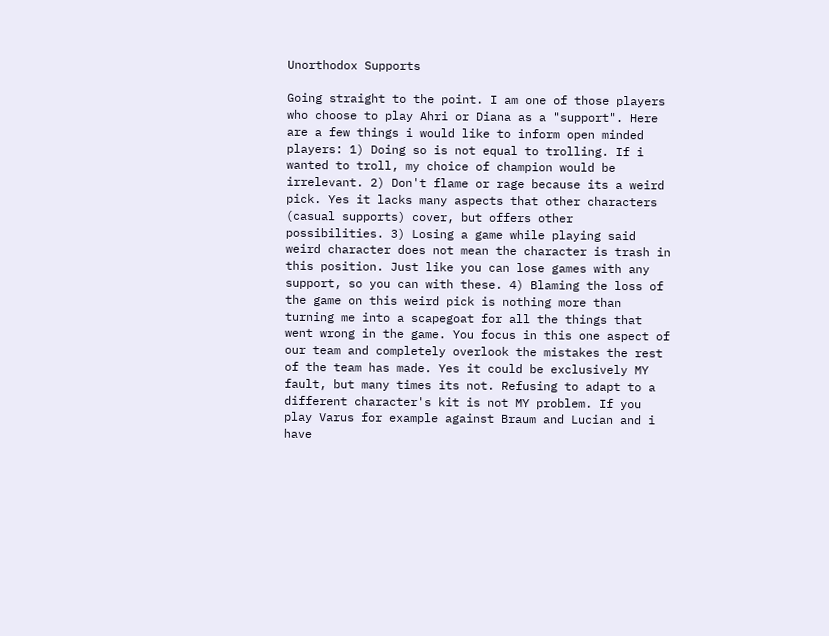Unorthodox Supports

Going straight to the point. I am one of those players who choose to play Ahri or Diana as a "support". Here are a few things i would like to inform open minded players: 1) Doing so is not equal to trolling. If i wanted to troll, my choice of champion would be irrelevant. 2) Don't flame or rage because its a weird pick. Yes it lacks many aspects that other characters (casual supports) cover, but offers other possibilities. 3) Losing a game while playing said weird character does not mean the character is trash in this position. Just like you can lose games with any support, so you can with these. 4) Blaming the loss of the game on this weird pick is nothing more than turning me into a scapegoat for all the things that went wrong in the game. You focus in this one aspect of our team and completely overlook the mistakes the rest of the team has made. Yes it could be exclusively MY fault, but many times its not. Refusing to adapt to a different character's kit is not MY problem. If you play Varus for example against Braum and Lucian and i have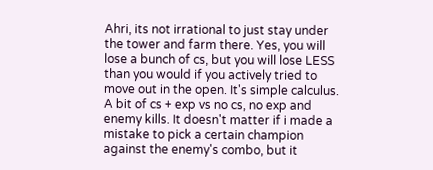Ahri, its not irrational to just stay under the tower and farm there. Yes, you will lose a bunch of cs, but you will lose LESS than you would if you actively tried to move out in the open. It's simple calculus. A bit of cs + exp vs no cs, no exp and enemy kills. It doesn't matter if i made a mistake to pick a certain champion against the enemy's combo, but it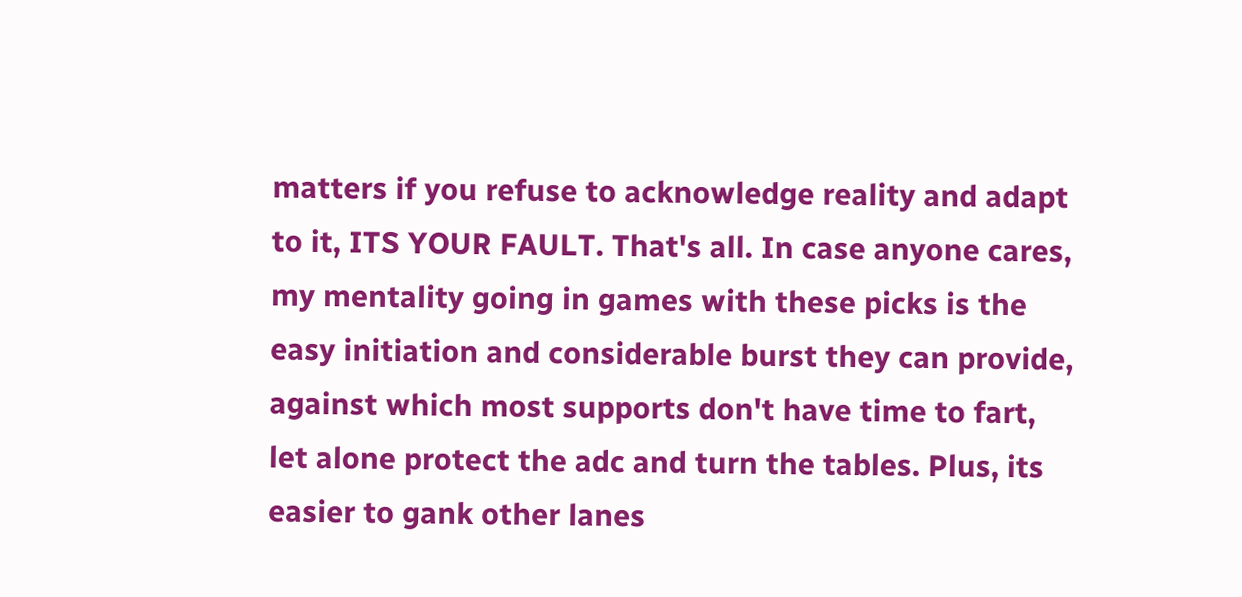matters if you refuse to acknowledge reality and adapt to it, ITS YOUR FAULT. That's all. In case anyone cares, my mentality going in games with these picks is the easy initiation and considerable burst they can provide, against which most supports don't have time to fart, let alone protect the adc and turn the tables. Plus, its easier to gank other lanes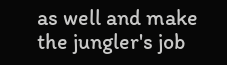as well and make the jungler's job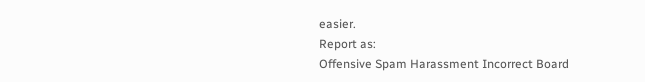easier.
Report as:
Offensive Spam Harassment Incorrect Board